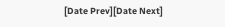[Date Prev][Date Next]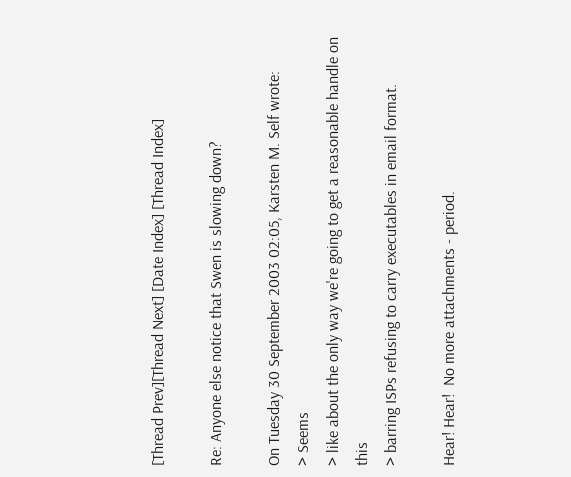[Thread Prev][Thread Next] [Date Index] [Thread Index]

Re: Anyone else notice that Swen is slowing down?

On Tuesday 30 September 2003 02:05, Karsten M. Self wrote:
> Seems
> like about the only way we're going to get a reasonable handle on this
> barring ISPs refusing to carry executables in email format.

Hear! Hear!  No more attachments - period.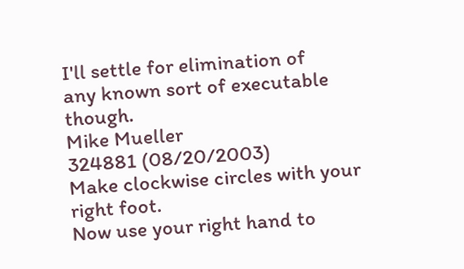I'll settle for elimination of
any known sort of executable though.
Mike Mueller
324881 (08/20/2003)
Make clockwise circles with your right foot.
Now use your right hand to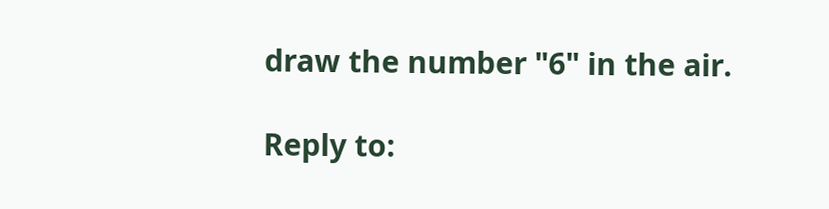draw the number "6" in the air.

Reply to: